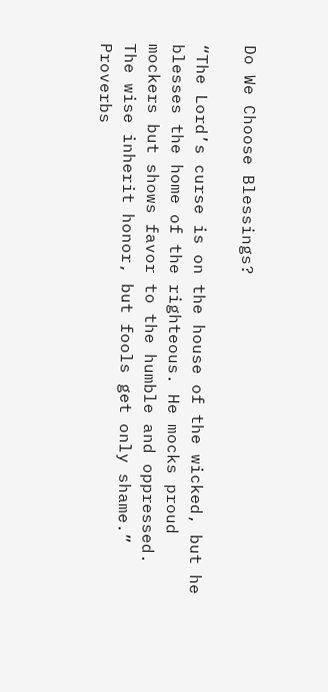Do We Choose Blessings?

“The Lord’s curse is on the house of the wicked, but he blesses the home of the righteous. He mocks proud mockers but shows favor to the humble and oppressed. The wise inherit honor, but fools get only shame.” Proverbs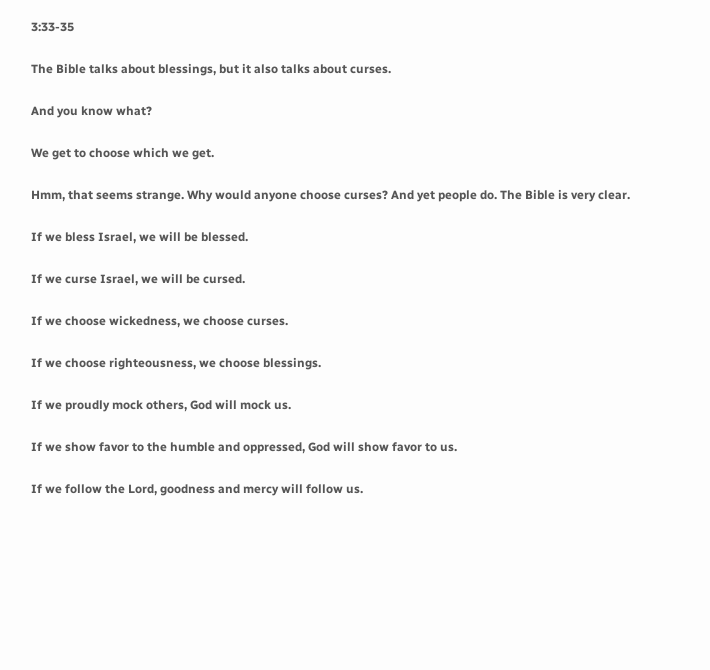3:33-35

The Bible talks about blessings, but it also talks about curses.

And you know what?

We get to choose which we get.

Hmm, that seems strange. Why would anyone choose curses? And yet people do. The Bible is very clear.

If we bless Israel, we will be blessed.

If we curse Israel, we will be cursed.

If we choose wickedness, we choose curses.

If we choose righteousness, we choose blessings.

If we proudly mock others, God will mock us.

If we show favor to the humble and oppressed, God will show favor to us.

If we follow the Lord, goodness and mercy will follow us.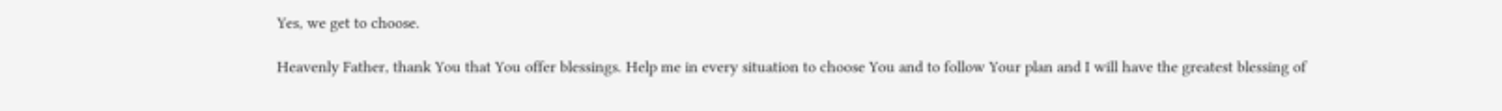Yes, we get to choose.

Heavenly Father, thank You that You offer blessings. Help me in every situation to choose You and to follow Your plan and I will have the greatest blessing of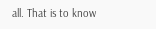all. That is to know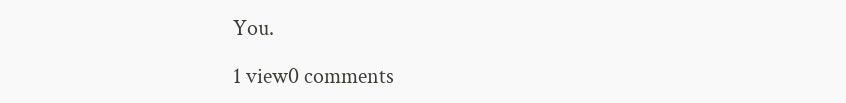You.

1 view0 comments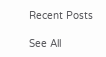Recent Posts

See All